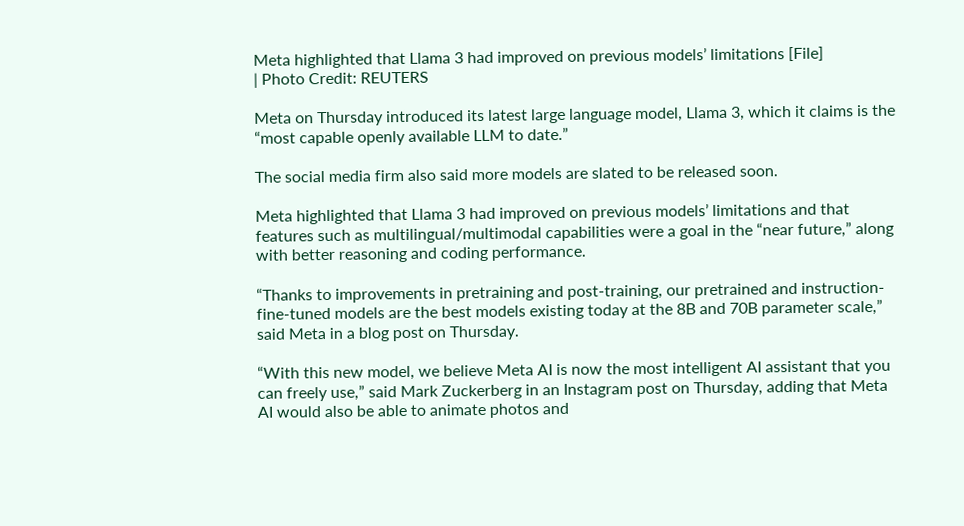Meta highlighted that Llama 3 had improved on previous models’ limitations [File]
| Photo Credit: REUTERS

Meta on Thursday introduced its latest large language model, Llama 3, which it claims is the “most capable openly available LLM to date.”

The social media firm also said more models are slated to be released soon.

Meta highlighted that Llama 3 had improved on previous models’ limitations and that features such as multilingual/multimodal capabilities were a goal in the “near future,” along with better reasoning and coding performance.

“Thanks to improvements in pretraining and post-training, our pretrained and instruction-fine-tuned models are the best models existing today at the 8B and 70B parameter scale,” said Meta in a blog post on Thursday.

“With this new model, we believe Meta AI is now the most intelligent AI assistant that you can freely use,” said Mark Zuckerberg in an Instagram post on Thursday, adding that Meta AI would also be able to animate photos and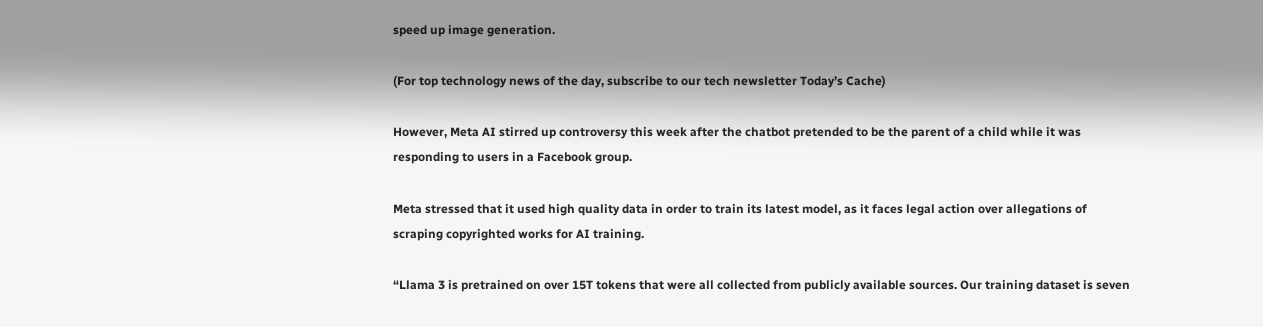speed up image generation.

(For top technology news of the day, subscribe to our tech newsletter Today’s Cache)

However, Meta AI stirred up controversy this week after the chatbot pretended to be the parent of a child while it was responding to users in a Facebook group.

Meta stressed that it used high quality data in order to train its latest model, as it faces legal action over allegations of scraping copyrighted works for AI training.

“Llama 3 is pretrained on over 15T tokens that were all collected from publicly available sources. Our training dataset is seven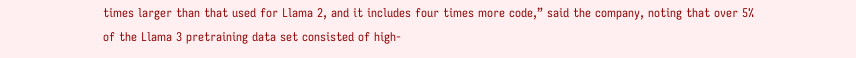times larger than that used for Llama 2, and it includes four times more code,” said the company, noting that over 5% of the Llama 3 pretraining data set consisted of high-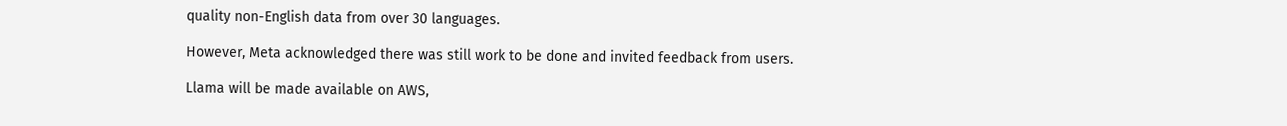quality non-English data from over 30 languages.

However, Meta acknowledged there was still work to be done and invited feedback from users.

Llama will be made available on AWS,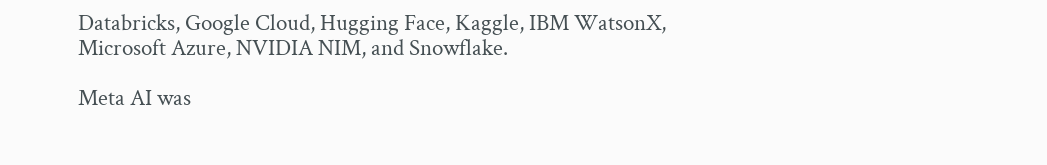Databricks, Google Cloud, Hugging Face, Kaggle, IBM WatsonX, Microsoft Azure, NVIDIA NIM, and Snowflake.

Meta AI was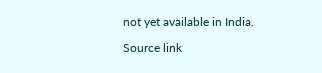not yet available in India.

Source link